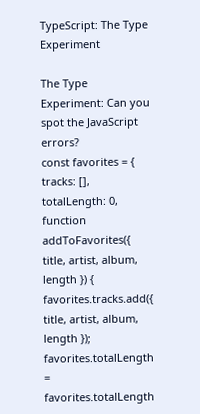TypeScript: The Type Experiment

The Type Experiment: Can you spot the JavaScript errors?
const favorites = {
tracks: [],
totalLength: 0,
function addToFavorites({ title, artist, album, length }) {
favorites.tracks.add({ title, artist, album, length });
favorites.totalLength = favorites.totalLength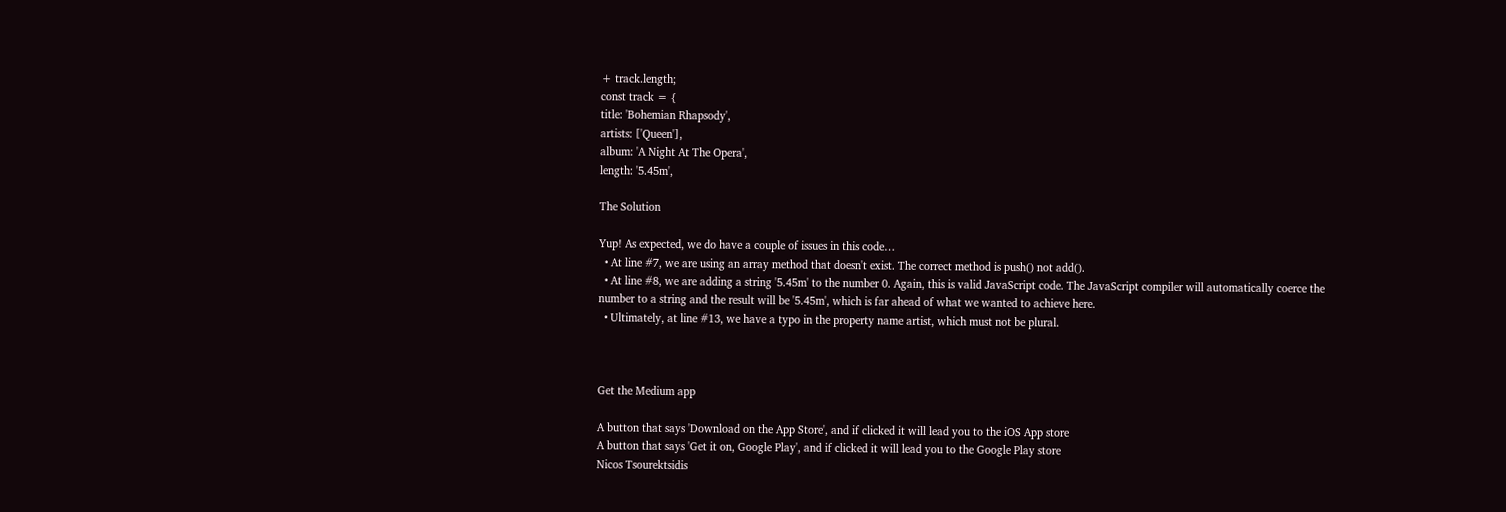+ track.length;
const track = {
title: 'Bohemian Rhapsody',
artists: ['Queen'],
album: 'A Night At The Opera',
length: '5.45m',

The Solution

Yup! As expected, we do have a couple of issues in this code…
  • At line #7, we are using an array method that doesn't exist. The correct method is push() not add().
  • At line #8, we are adding a string '5.45m' to the number 0. Again, this is valid JavaScript code. The JavaScript compiler will automatically coerce the number to a string and the result will be '5.45m', which is far ahead of what we wanted to achieve here.
  • Ultimately, at line #13, we have a typo in the property name artist, which must not be plural.



Get the Medium app

A button that says 'Download on the App Store', and if clicked it will lead you to the iOS App store
A button that says 'Get it on, Google Play', and if clicked it will lead you to the Google Play store
Nicos Tsourektsidis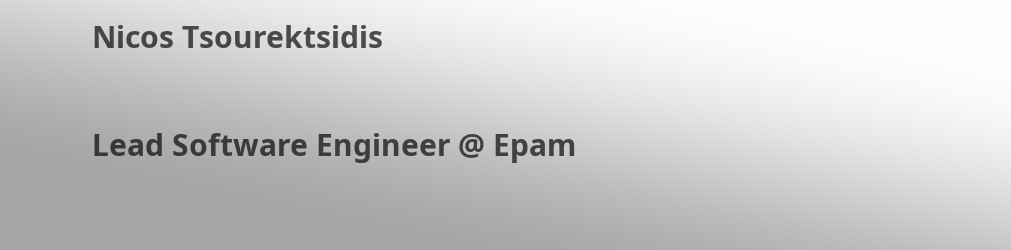Nicos Tsourektsidis

Lead Software Engineer @ Epam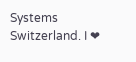Systems Switzerland. I ❤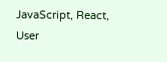JavaScript, React, User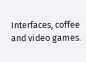Interfaces, coffee and video games.